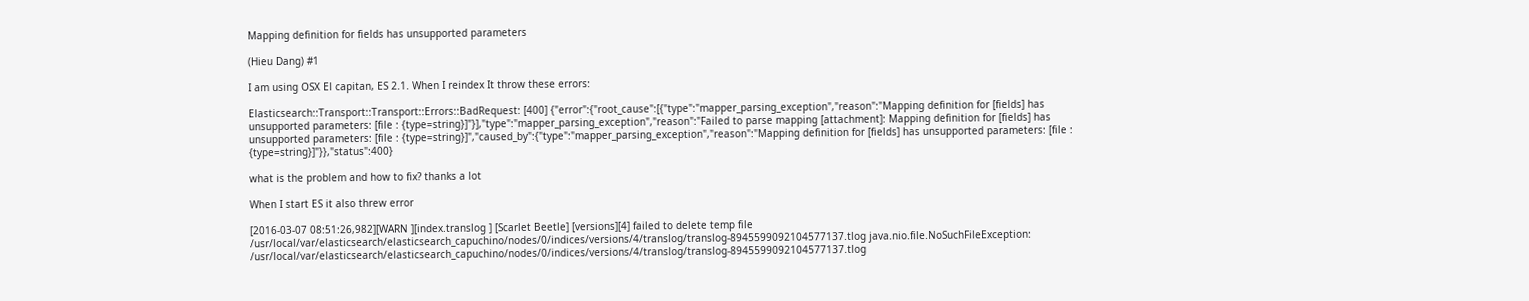Mapping definition for fields has unsupported parameters

(Hieu Dang) #1

I am using OSX El capitan, ES 2.1. When I reindex It throw these errors:

Elasticsearch::Transport::Transport::Errors::BadRequest: [400] {"error":{"root_cause":[{"type":"mapper_parsing_exception","reason":"Mapping definition for [fields] has unsupported parameters: [file : {type=string}]"}],"type":"mapper_parsing_exception","reason":"Failed to parse mapping [attachment]: Mapping definition for [fields] has unsupported parameters: [file : {type=string}]","caused_by":{"type":"mapper_parsing_exception","reason":"Mapping definition for [fields] has unsupported parameters: [file : {type=string}]"}},"status":400}

what is the problem and how to fix? thanks a lot

When I start ES it also threw error

[2016-03-07 08:51:26,982][WARN ][index.translog ] [Scarlet Beetle] [versions][4] failed to delete temp file /usr/local/var/elasticsearch/elasticsearch_capuchino/nodes/0/indices/versions/4/translog/translog-8945599092104577137.tlog java.nio.file.NoSuchFileException: /usr/local/var/elasticsearch/elasticsearch_capuchino/nodes/0/indices/versions/4/translog/translog-8945599092104577137.tlog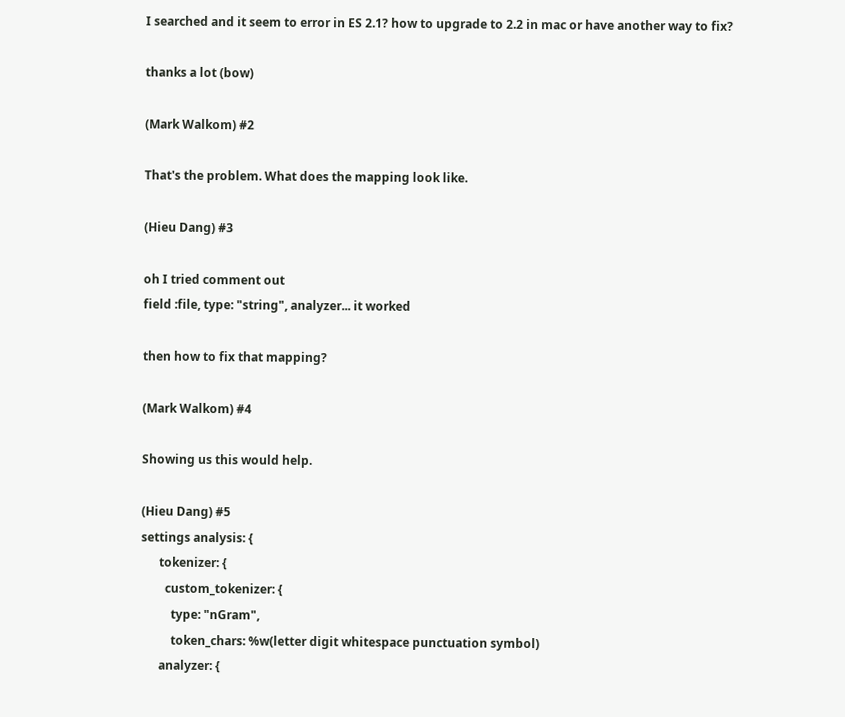I searched and it seem to error in ES 2.1? how to upgrade to 2.2 in mac or have another way to fix?

thanks a lot (bow)

(Mark Walkom) #2

That's the problem. What does the mapping look like.

(Hieu Dang) #3

oh I tried comment out
field :file, type: "string", analyzer... it worked

then how to fix that mapping?

(Mark Walkom) #4

Showing us this would help.

(Hieu Dang) #5
settings analysis: {
      tokenizer: {
        custom_tokenizer: {
          type: "nGram",
          token_chars: %w(letter digit whitespace punctuation symbol)
      analyzer: {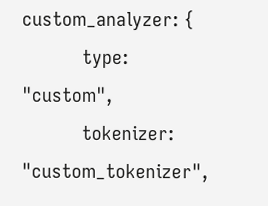custom_analyzer: {
          type: "custom",
          tokenizer: "custom_tokenizer",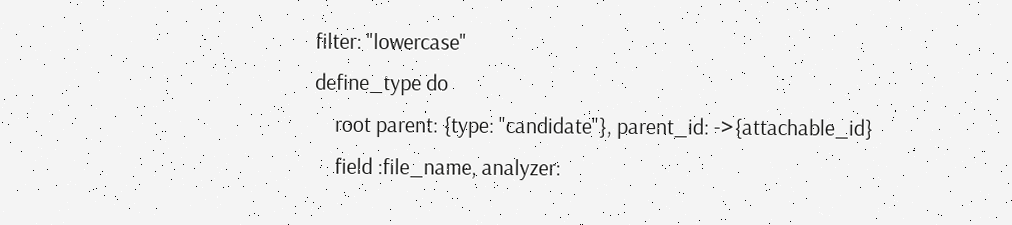filter: "lowercase"
define_type do
    root parent: {type: "candidate"}, parent_id: ->{attachable_id}
    field :file_name, analyzer: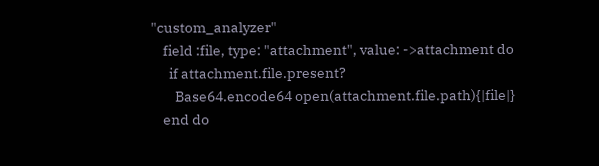"custom_analyzer"
    field :file, type: "attachment", value: ->attachment do
      if attachment.file.present?
        Base64.encode64 open(attachment.file.path){|file|}
    end do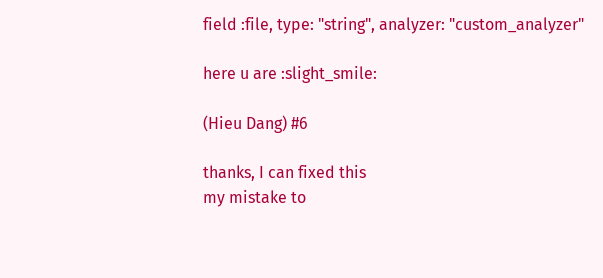field :file, type: "string", analyzer: "custom_analyzer"

here u are :slight_smile:

(Hieu Dang) #6

thanks, I can fixed this
my mistake to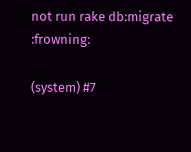not run rake db:migrate :frowning:

(system) #7